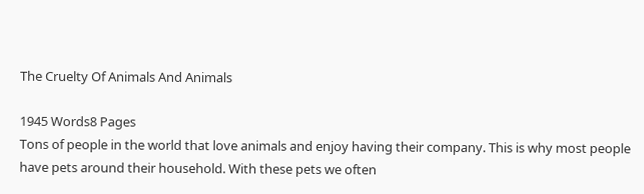The Cruelty Of Animals And Animals

1945 Words8 Pages
Tons of people in the world that love animals and enjoy having their company. This is why most people have pets around their household. With these pets we often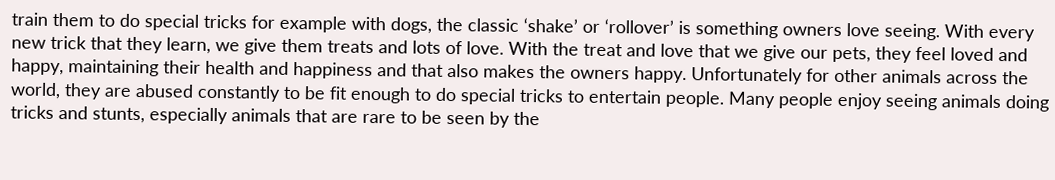train them to do special tricks for example with dogs, the classic ‘shake’ or ‘rollover’ is something owners love seeing. With every new trick that they learn, we give them treats and lots of love. With the treat and love that we give our pets, they feel loved and happy, maintaining their health and happiness and that also makes the owners happy. Unfortunately for other animals across the world, they are abused constantly to be fit enough to do special tricks to entertain people. Many people enjoy seeing animals doing tricks and stunts, especially animals that are rare to be seen by the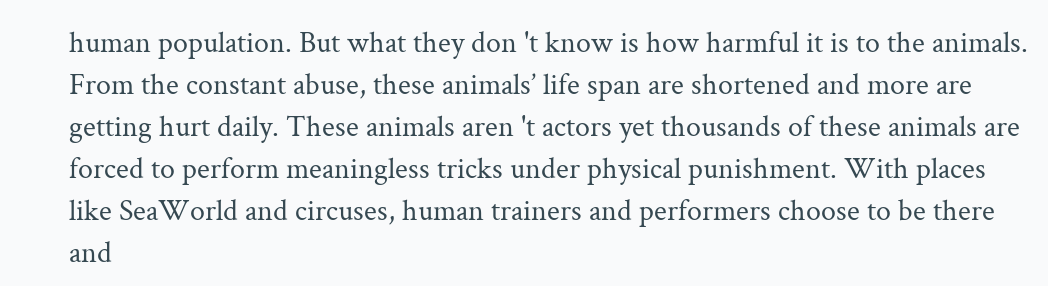human population. But what they don 't know is how harmful it is to the animals. From the constant abuse, these animals’ life span are shortened and more are getting hurt daily. These animals aren 't actors yet thousands of these animals are forced to perform meaningless tricks under physical punishment. With places like SeaWorld and circuses, human trainers and performers choose to be there and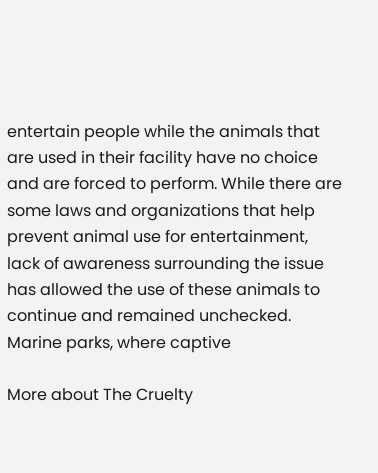entertain people while the animals that are used in their facility have no choice and are forced to perform. While there are some laws and organizations that help prevent animal use for entertainment, lack of awareness surrounding the issue has allowed the use of these animals to continue and remained unchecked. Marine parks, where captive

More about The Cruelty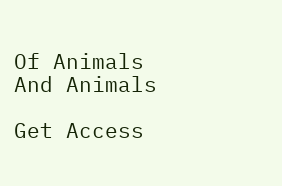Of Animals And Animals

Get Access